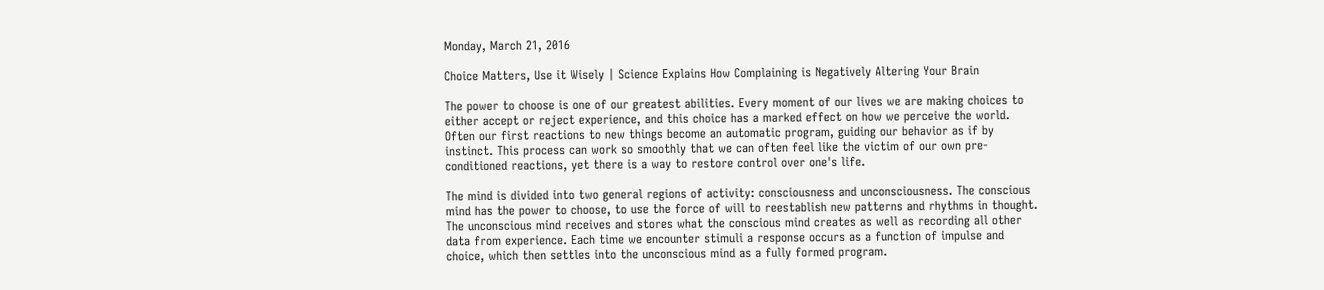Monday, March 21, 2016

Choice Matters, Use it Wisely | Science Explains How Complaining is Negatively Altering Your Brain

The power to choose is one of our greatest abilities. Every moment of our lives we are making choices to either accept or reject experience, and this choice has a marked effect on how we perceive the world. Often our first reactions to new things become an automatic program, guiding our behavior as if by instinct. This process can work so smoothly that we can often feel like the victim of our own pre-conditioned reactions, yet there is a way to restore control over one's life.

The mind is divided into two general regions of activity: consciousness and unconsciousness. The conscious mind has the power to choose, to use the force of will to reestablish new patterns and rhythms in thought. The unconscious mind receives and stores what the conscious mind creates as well as recording all other data from experience. Each time we encounter stimuli a response occurs as a function of impulse and choice, which then settles into the unconscious mind as a fully formed program.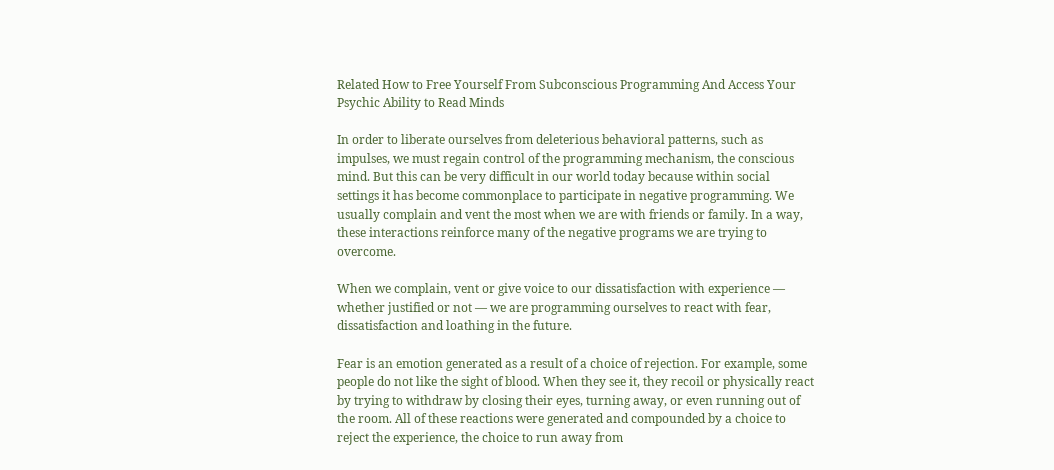Related How to Free Yourself From Subconscious Programming And Access Your Psychic Ability to Read Minds

In order to liberate ourselves from deleterious behavioral patterns, such as impulses, we must regain control of the programming mechanism, the conscious mind. But this can be very difficult in our world today because within social settings it has become commonplace to participate in negative programming. We usually complain and vent the most when we are with friends or family. In a way, these interactions reinforce many of the negative programs we are trying to overcome.

When we complain, vent or give voice to our dissatisfaction with experience — whether justified or not — we are programming ourselves to react with fear, dissatisfaction and loathing in the future.

Fear is an emotion generated as a result of a choice of rejection. For example, some people do not like the sight of blood. When they see it, they recoil or physically react by trying to withdraw by closing their eyes, turning away, or even running out of the room. All of these reactions were generated and compounded by a choice to reject the experience, the choice to run away from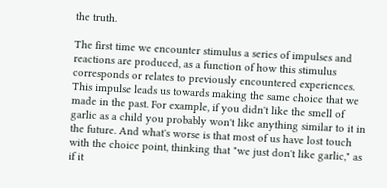the truth.

The first time we encounter stimulus a series of impulses and reactions are produced, as a function of how this stimulus corresponds or relates to previously encountered experiences. This impulse leads us towards making the same choice that we made in the past. For example, if you didn't like the smell of garlic as a child you probably won't like anything similar to it in the future. And what's worse is that most of us have lost touch with the choice point, thinking that "we just don't like garlic," as if it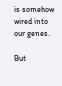is somehow wired into our genes.

But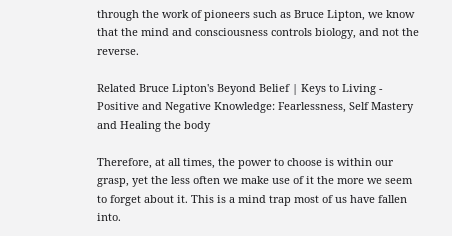through the work of pioneers such as Bruce Lipton, we know that the mind and consciousness controls biology, and not the reverse.

Related Bruce Lipton's Beyond Belief | Keys to Living - Positive and Negative Knowledge: Fearlessness, Self Mastery and Healing the body

Therefore, at all times, the power to choose is within our grasp, yet the less often we make use of it the more we seem to forget about it. This is a mind trap most of us have fallen into.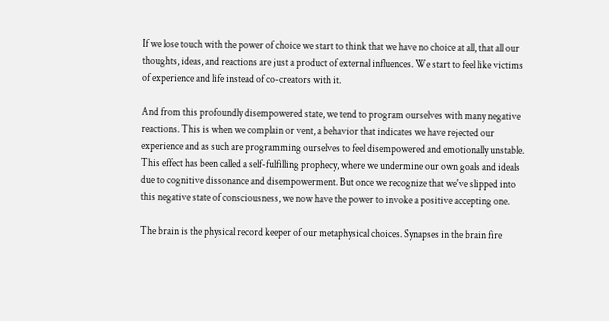If we lose touch with the power of choice we start to think that we have no choice at all, that all our thoughts, ideas, and reactions are just a product of external influences. We start to feel like victims of experience and life instead of co-creators with it.

And from this profoundly disempowered state, we tend to program ourselves with many negative reactions. This is when we complain or vent, a behavior that indicates we have rejected our experience and as such are programming ourselves to feel disempowered and emotionally unstable. This effect has been called a self-fulfilling prophecy, where we undermine our own goals and ideals due to cognitive dissonance and disempowerment. But once we recognize that we've slipped into this negative state of consciousness, we now have the power to invoke a positive accepting one.

The brain is the physical record keeper of our metaphysical choices. Synapses in the brain fire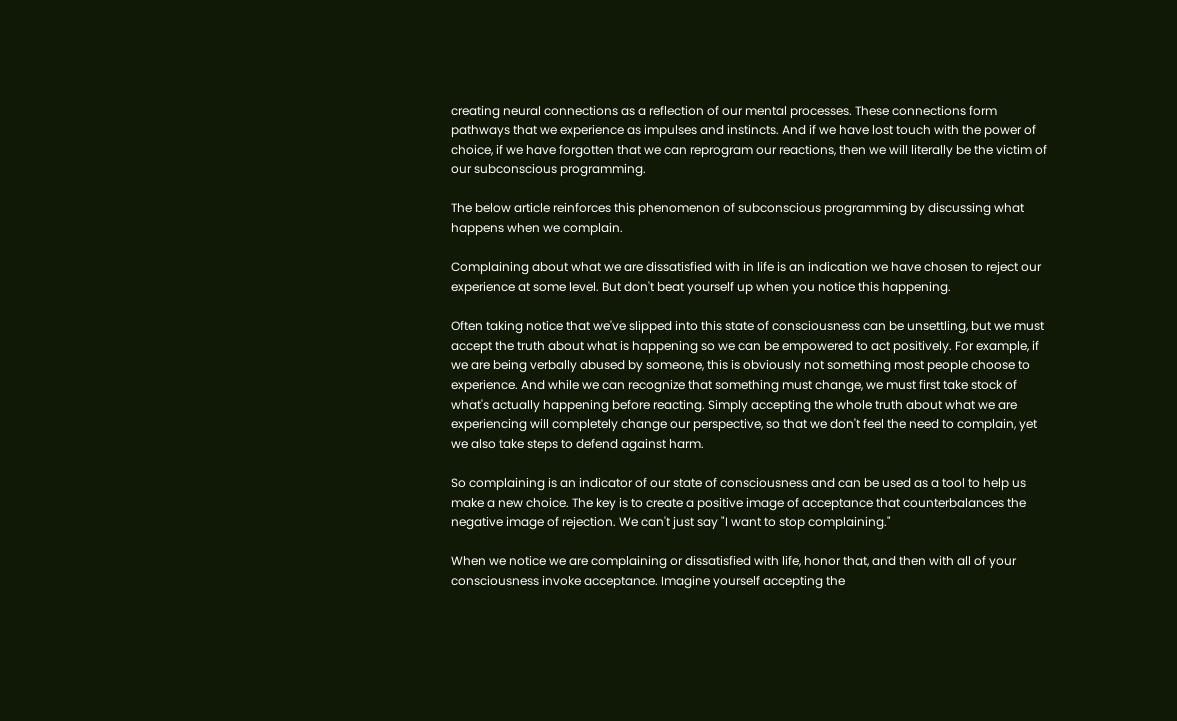creating neural connections as a reflection of our mental processes. These connections form pathways that we experience as impulses and instincts. And if we have lost touch with the power of choice, if we have forgotten that we can reprogram our reactions, then we will literally be the victim of our subconscious programming.

The below article reinforces this phenomenon of subconscious programming by discussing what happens when we complain.

Complaining about what we are dissatisfied with in life is an indication we have chosen to reject our experience at some level. But don't beat yourself up when you notice this happening.

Often taking notice that we've slipped into this state of consciousness can be unsettling, but we must accept the truth about what is happening so we can be empowered to act positively. For example, if we are being verbally abused by someone, this is obviously not something most people choose to experience. And while we can recognize that something must change, we must first take stock of what's actually happening before reacting. Simply accepting the whole truth about what we are experiencing will completely change our perspective, so that we don't feel the need to complain, yet we also take steps to defend against harm.

So complaining is an indicator of our state of consciousness and can be used as a tool to help us make a new choice. The key is to create a positive image of acceptance that counterbalances the negative image of rejection. We can't just say "I want to stop complaining."

When we notice we are complaining or dissatisfied with life, honor that, and then with all of your consciousness invoke acceptance. Imagine yourself accepting the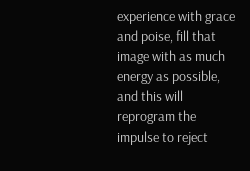experience with grace and poise, fill that image with as much energy as possible, and this will reprogram the impulse to reject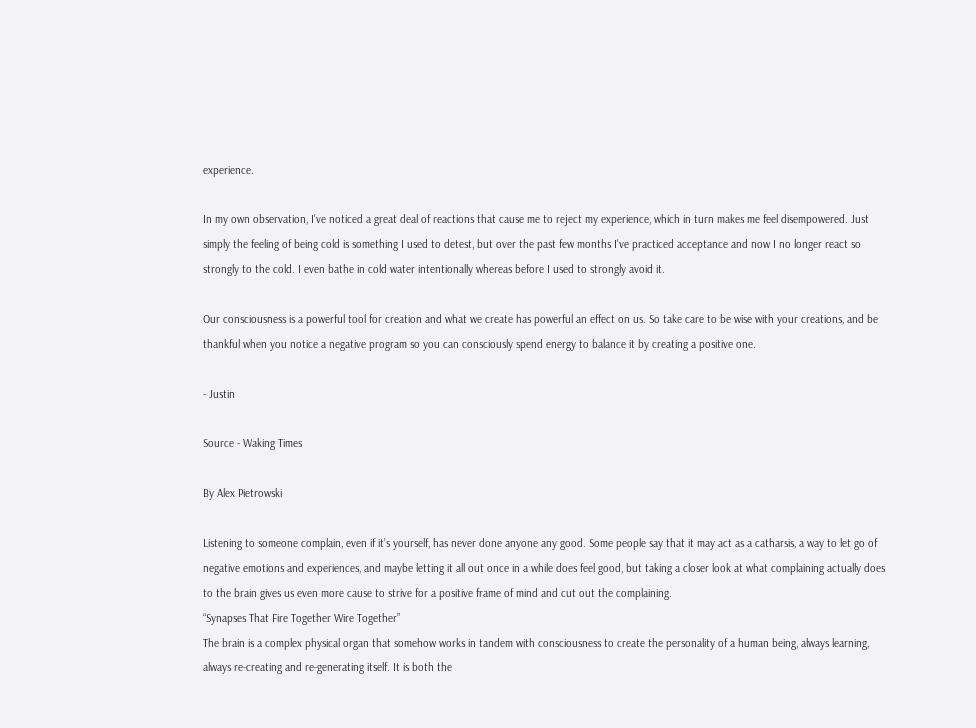experience.

In my own observation, I've noticed a great deal of reactions that cause me to reject my experience, which in turn makes me feel disempowered. Just simply the feeling of being cold is something I used to detest, but over the past few months I've practiced acceptance and now I no longer react so strongly to the cold. I even bathe in cold water intentionally whereas before I used to strongly avoid it.

Our consciousness is a powerful tool for creation and what we create has powerful an effect on us. So take care to be wise with your creations, and be thankful when you notice a negative program so you can consciously spend energy to balance it by creating a positive one.

- Justin

Source - Waking Times

By Alex Pietrowski

Listening to someone complain, even if it’s yourself, has never done anyone any good. Some people say that it may act as a catharsis, a way to let go of negative emotions and experiences, and maybe letting it all out once in a while does feel good, but taking a closer look at what complaining actually does to the brain gives us even more cause to strive for a positive frame of mind and cut out the complaining.
“Synapses That Fire Together Wire Together”
The brain is a complex physical organ that somehow works in tandem with consciousness to create the personality of a human being, always learning, always re-creating and re-generating itself. It is both the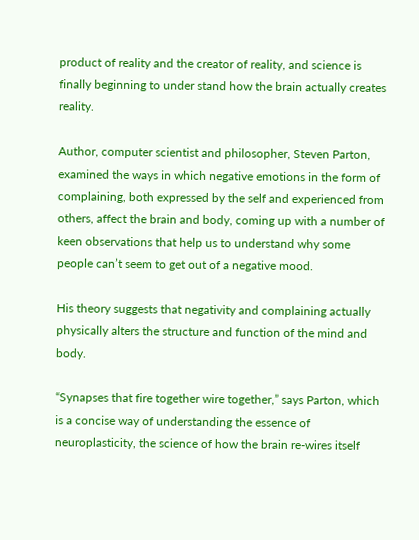product of reality and the creator of reality, and science is finally beginning to under stand how the brain actually creates reality.

Author, computer scientist and philosopher, Steven Parton, examined the ways in which negative emotions in the form of complaining, both expressed by the self and experienced from others, affect the brain and body, coming up with a number of keen observations that help us to understand why some people can’t seem to get out of a negative mood.

His theory suggests that negativity and complaining actually physically alters the structure and function of the mind and body.

“Synapses that fire together wire together,” says Parton, which is a concise way of understanding the essence of neuroplasticity, the science of how the brain re-wires itself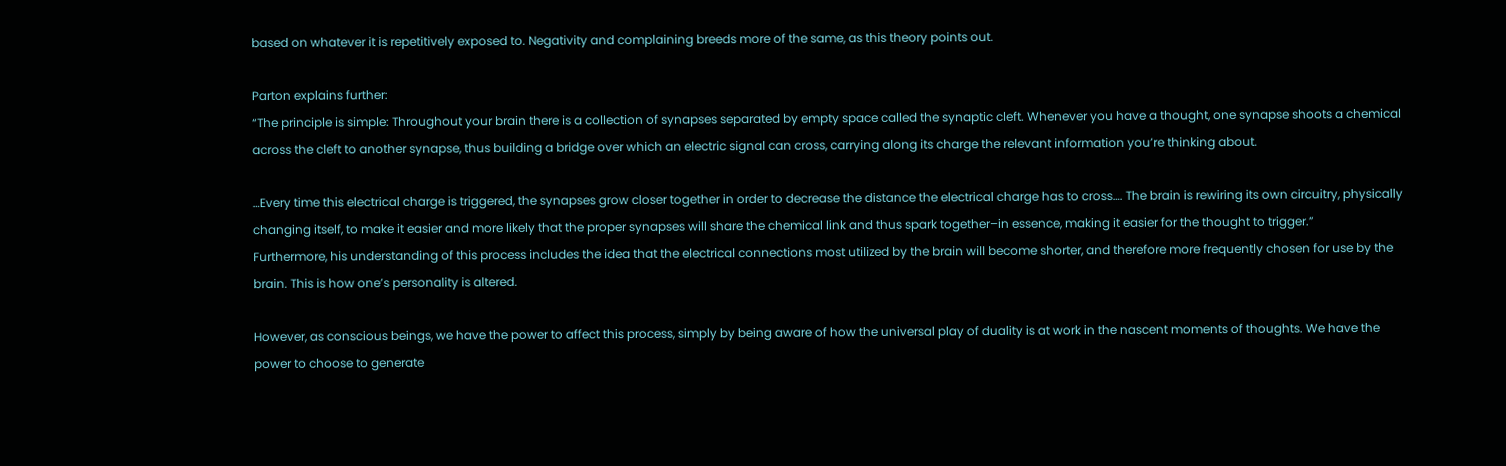based on whatever it is repetitively exposed to. Negativity and complaining breeds more of the same, as this theory points out.

Parton explains further:
“The principle is simple: Throughout your brain there is a collection of synapses separated by empty space called the synaptic cleft. Whenever you have a thought, one synapse shoots a chemical across the cleft to another synapse, thus building a bridge over which an electric signal can cross, carrying along its charge the relevant information you’re thinking about.

…Every time this electrical charge is triggered, the synapses grow closer together in order to decrease the distance the electrical charge has to cross…. The brain is rewiring its own circuitry, physically changing itself, to make it easier and more likely that the proper synapses will share the chemical link and thus spark together–in essence, making it easier for the thought to trigger.”
Furthermore, his understanding of this process includes the idea that the electrical connections most utilized by the brain will become shorter, and therefore more frequently chosen for use by the brain. This is how one’s personality is altered.

However, as conscious beings, we have the power to affect this process, simply by being aware of how the universal play of duality is at work in the nascent moments of thoughts. We have the power to choose to generate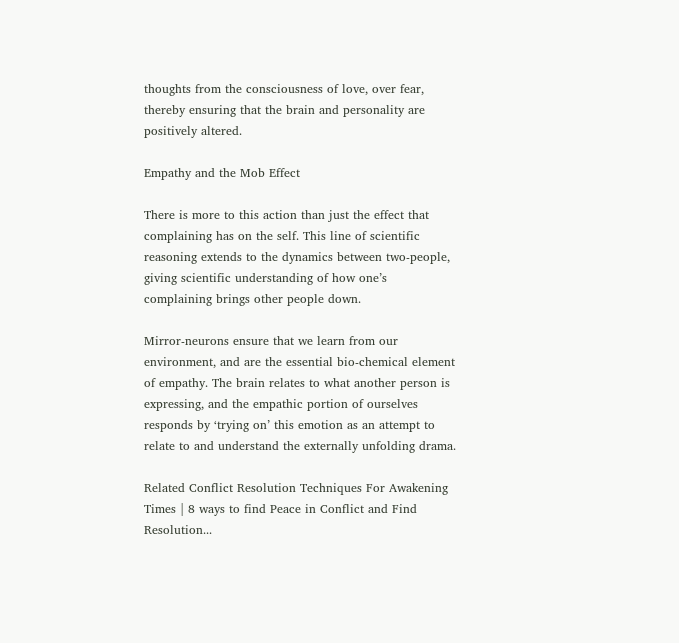thoughts from the consciousness of love, over fear, thereby ensuring that the brain and personality are positively altered.

Empathy and the Mob Effect

There is more to this action than just the effect that complaining has on the self. This line of scientific reasoning extends to the dynamics between two-people, giving scientific understanding of how one’s complaining brings other people down.

Mirror-neurons ensure that we learn from our environment, and are the essential bio-chemical element of empathy. The brain relates to what another person is expressing, and the empathic portion of ourselves responds by ‘trying on’ this emotion as an attempt to relate to and understand the externally unfolding drama.

Related Conflict Resolution Techniques For Awakening Times | 8 ways to find Peace in Conflict and Find Resolution...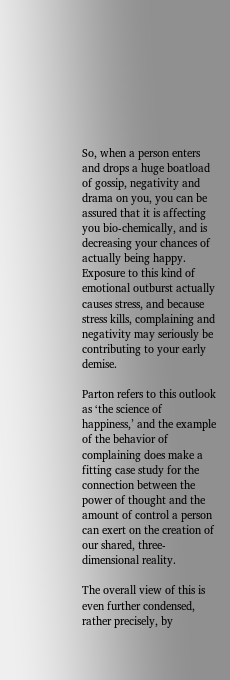So, when a person enters and drops a huge boatload of gossip, negativity and drama on you, you can be assured that it is affecting you bio-chemically, and is decreasing your chances of actually being happy. Exposure to this kind of emotional outburst actually causes stress, and because stress kills, complaining and negativity may seriously be contributing to your early demise.

Parton refers to this outlook as ‘the science of happiness,’ and the example of the behavior of complaining does make a fitting case study for the connection between the power of thought and the amount of control a person can exert on the creation of our shared, three-dimensional reality.

The overall view of this is even further condensed, rather precisely, by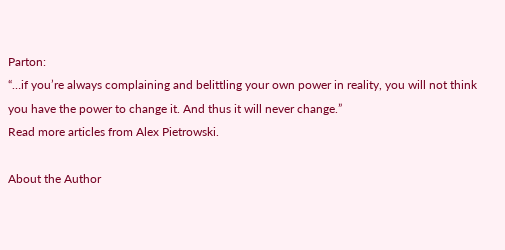Parton:
“…if you’re always complaining and belittling your own power in reality, you will not think you have the power to change it. And thus it will never change.”
Read more articles from Alex Pietrowski.

About the Author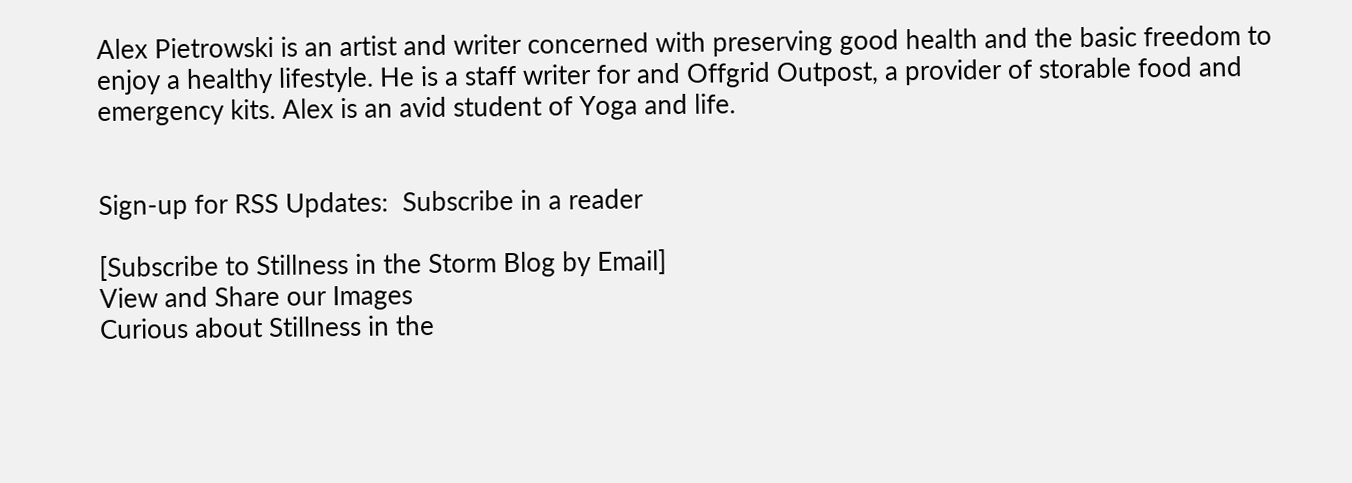Alex Pietrowski is an artist and writer concerned with preserving good health and the basic freedom to enjoy a healthy lifestyle. He is a staff writer for and Offgrid Outpost, a provider of storable food and emergency kits. Alex is an avid student of Yoga and life.


Sign-up for RSS Updates:  Subscribe in a reader

[Subscribe to Stillness in the Storm Blog by Email]
View and Share our Images
Curious about Stillness in the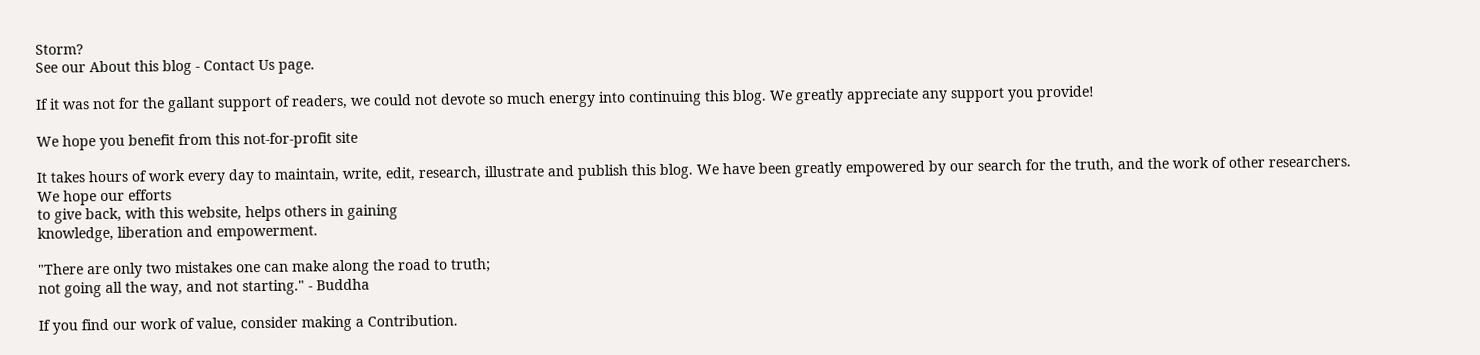Storm?
See our About this blog - Contact Us page.

If it was not for the gallant support of readers, we could not devote so much energy into continuing this blog. We greatly appreciate any support you provide!

We hope you benefit from this not-for-profit site

It takes hours of work every day to maintain, write, edit, research, illustrate and publish this blog. We have been greatly empowered by our search for the truth, and the work of other researchers. We hope our efforts
to give back, with this website, helps others in gaining
knowledge, liberation and empowerment.

"There are only two mistakes one can make along the road to truth;
not going all the way, and not starting." - Buddha

If you find our work of value, consider making a Contribution.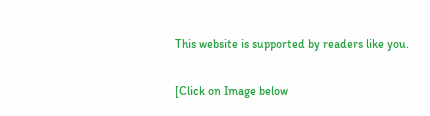This website is supported by readers like you.

[Click on Image below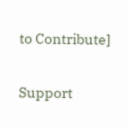to Contribute]

Support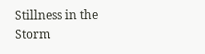Stillness in the Storm